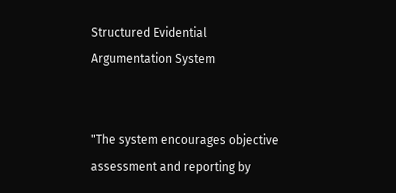Structured Evidential Argumentation System


"The system encourages objective assessment and reporting by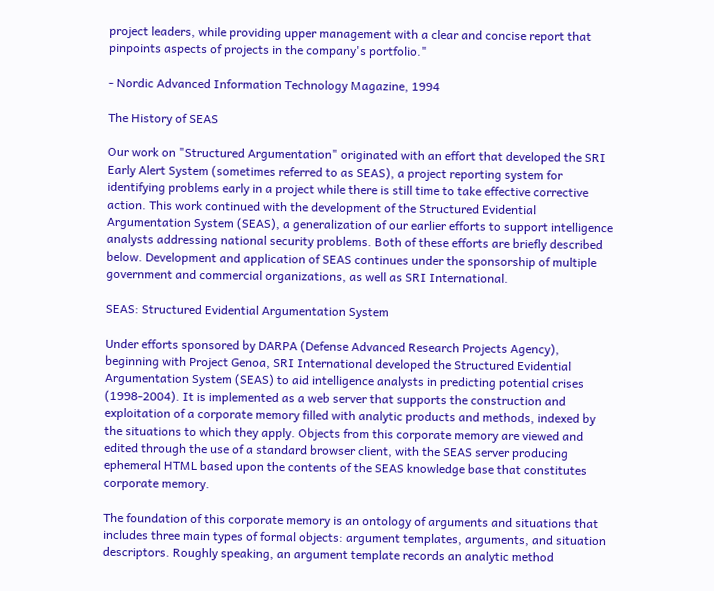project leaders, while providing upper management with a clear and concise report that pinpoints aspects of projects in the company's portfolio."

- Nordic Advanced Information Technology Magazine, 1994

The History of SEAS

Our work on "Structured Argumentation" originated with an effort that developed the SRI Early Alert System (sometimes referred to as SEAS), a project reporting system for identifying problems early in a project while there is still time to take effective corrective action. This work continued with the development of the Structured Evidential Argumentation System (SEAS), a generalization of our earlier efforts to support intelligence analysts addressing national security problems. Both of these efforts are briefly described below. Development and application of SEAS continues under the sponsorship of multiple government and commercial organizations, as well as SRI International.

SEAS: Structured Evidential Argumentation System

Under efforts sponsored by DARPA (Defense Advanced Research Projects Agency), beginning with Project Genoa, SRI International developed the Structured Evidential Argumentation System (SEAS) to aid intelligence analysts in predicting potential crises (1998-2004). It is implemented as a web server that supports the construction and exploitation of a corporate memory filled with analytic products and methods, indexed by the situations to which they apply. Objects from this corporate memory are viewed and edited through the use of a standard browser client, with the SEAS server producing ephemeral HTML based upon the contents of the SEAS knowledge base that constitutes corporate memory.

The foundation of this corporate memory is an ontology of arguments and situations that includes three main types of formal objects: argument templates, arguments, and situation descriptors. Roughly speaking, an argument template records an analytic method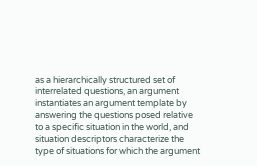as a hierarchically structured set of interrelated questions, an argument instantiates an argument template by answering the questions posed relative to a specific situation in the world, and situation descriptors characterize the type of situations for which the argument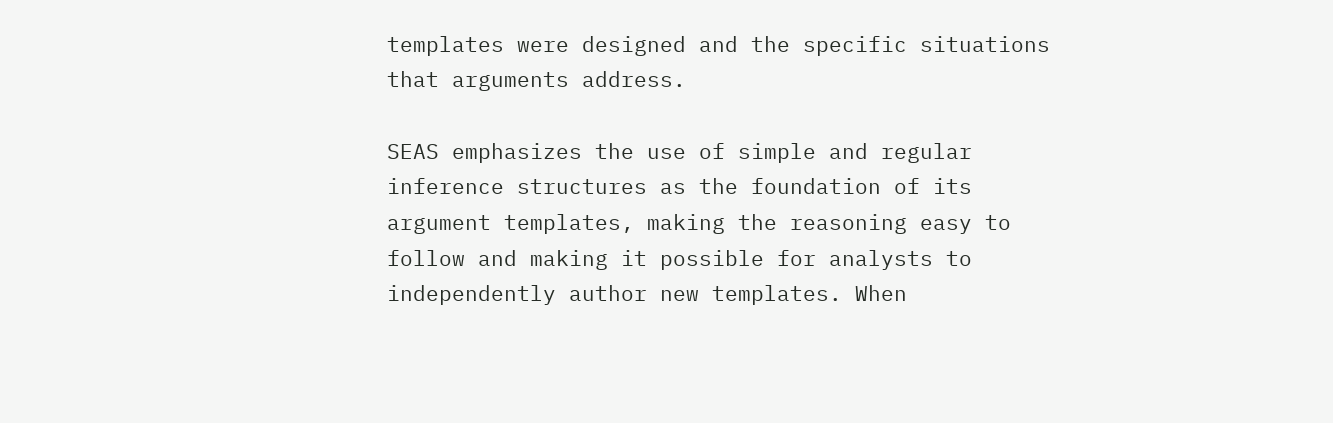templates were designed and the specific situations that arguments address.

SEAS emphasizes the use of simple and regular inference structures as the foundation of its argument templates, making the reasoning easy to follow and making it possible for analysts to independently author new templates. When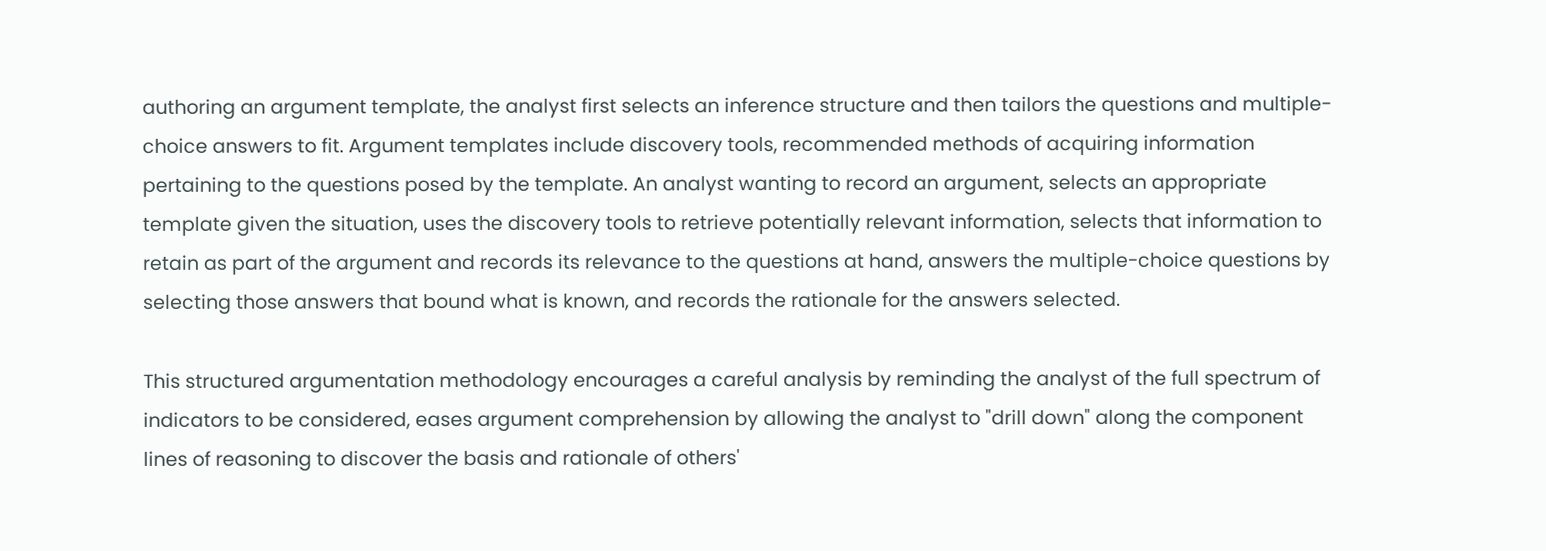authoring an argument template, the analyst first selects an inference structure and then tailors the questions and multiple-choice answers to fit. Argument templates include discovery tools, recommended methods of acquiring information pertaining to the questions posed by the template. An analyst wanting to record an argument, selects an appropriate template given the situation, uses the discovery tools to retrieve potentially relevant information, selects that information to retain as part of the argument and records its relevance to the questions at hand, answers the multiple-choice questions by selecting those answers that bound what is known, and records the rationale for the answers selected.

This structured argumentation methodology encourages a careful analysis by reminding the analyst of the full spectrum of indicators to be considered, eases argument comprehension by allowing the analyst to "drill down" along the component lines of reasoning to discover the basis and rationale of others'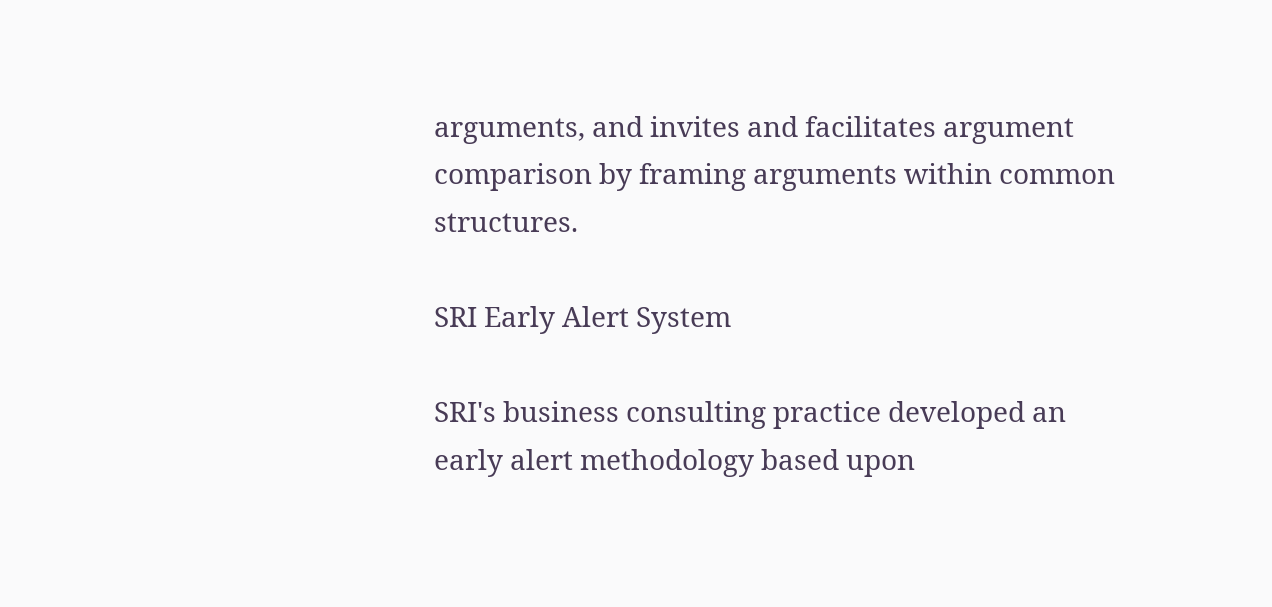arguments, and invites and facilitates argument comparison by framing arguments within common structures.

SRI Early Alert System

SRI's business consulting practice developed an early alert methodology based upon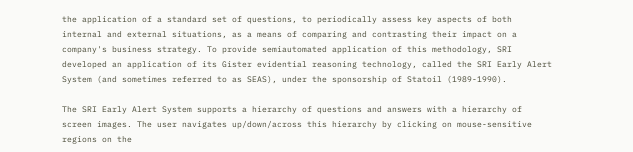the application of a standard set of questions, to periodically assess key aspects of both internal and external situations, as a means of comparing and contrasting their impact on a company's business strategy. To provide semiautomated application of this methodology, SRI developed an application of its Gister evidential reasoning technology, called the SRI Early Alert System (and sometimes referred to as SEAS), under the sponsorship of Statoil (1989-1990).

The SRI Early Alert System supports a hierarchy of questions and answers with a hierarchy of screen images. The user navigates up/down/across this hierarchy by clicking on mouse-sensitive regions on the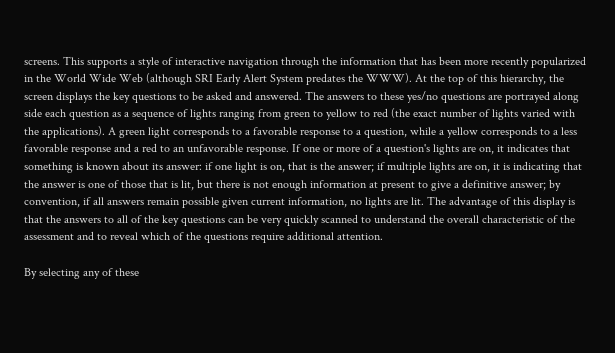screens. This supports a style of interactive navigation through the information that has been more recently popularized in the World Wide Web (although SRI Early Alert System predates the WWW). At the top of this hierarchy, the screen displays the key questions to be asked and answered. The answers to these yes/no questions are portrayed along side each question as a sequence of lights ranging from green to yellow to red (the exact number of lights varied with the applications). A green light corresponds to a favorable response to a question, while a yellow corresponds to a less favorable response and a red to an unfavorable response. If one or more of a question's lights are on, it indicates that something is known about its answer: if one light is on, that is the answer; if multiple lights are on, it is indicating that the answer is one of those that is lit, but there is not enough information at present to give a definitive answer; by convention, if all answers remain possible given current information, no lights are lit. The advantage of this display is that the answers to all of the key questions can be very quickly scanned to understand the overall characteristic of the assessment and to reveal which of the questions require additional attention.

By selecting any of these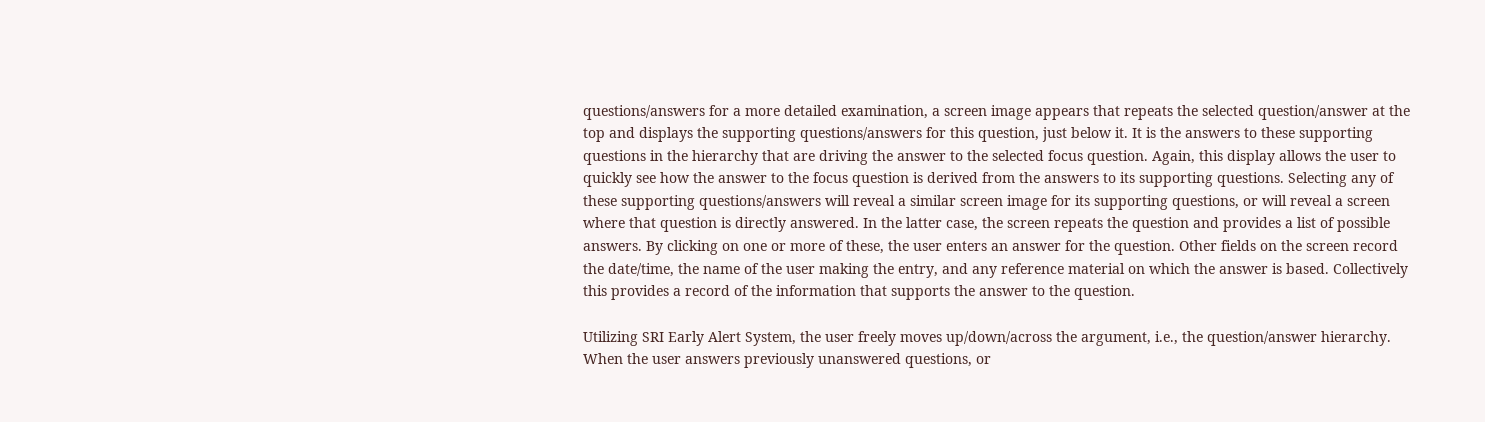questions/answers for a more detailed examination, a screen image appears that repeats the selected question/answer at the top and displays the supporting questions/answers for this question, just below it. It is the answers to these supporting questions in the hierarchy that are driving the answer to the selected focus question. Again, this display allows the user to quickly see how the answer to the focus question is derived from the answers to its supporting questions. Selecting any of these supporting questions/answers will reveal a similar screen image for its supporting questions, or will reveal a screen where that question is directly answered. In the latter case, the screen repeats the question and provides a list of possible answers. By clicking on one or more of these, the user enters an answer for the question. Other fields on the screen record the date/time, the name of the user making the entry, and any reference material on which the answer is based. Collectively this provides a record of the information that supports the answer to the question.

Utilizing SRI Early Alert System, the user freely moves up/down/across the argument, i.e., the question/answer hierarchy. When the user answers previously unanswered questions, or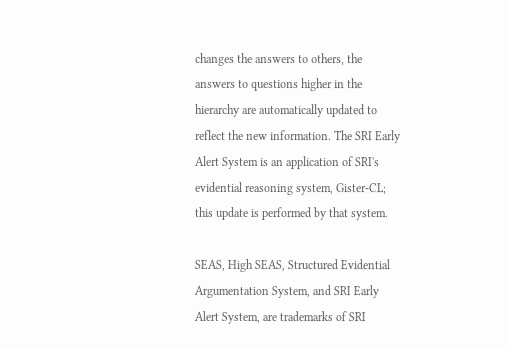changes the answers to others, the answers to questions higher in the hierarchy are automatically updated to reflect the new information. The SRI Early Alert System is an application of SRI's evidential reasoning system, Gister-CL; this update is performed by that system.

SEAS, High SEAS, Structured Evidential Argumentation System, and SRI Early Alert System, are trademarks of SRI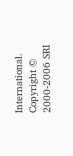International.
Copyright © 2000-2006 SRI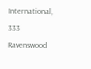International, 333 Ravenswood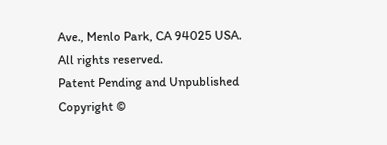Ave., Menlo Park, CA 94025 USA. All rights reserved.
Patent Pending and Unpublished Copyright ©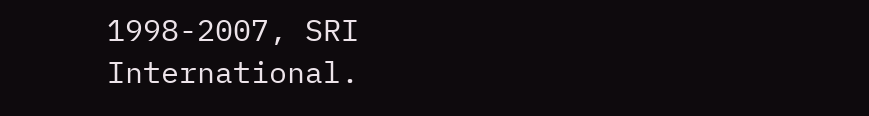1998-2007, SRI International.